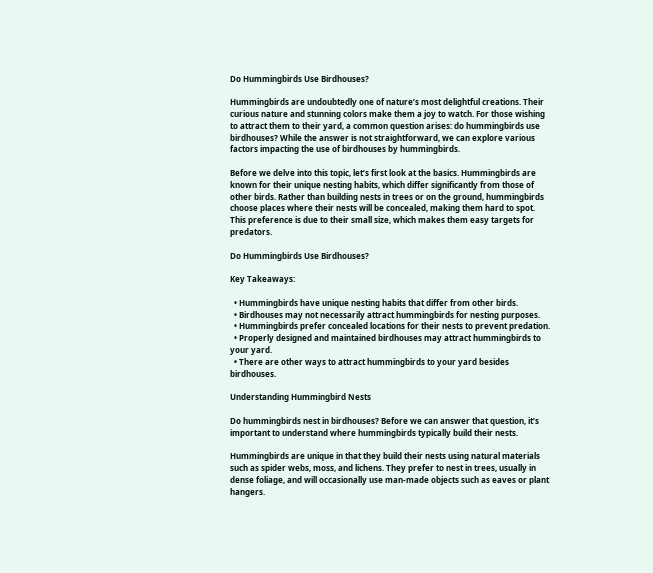Do Hummingbirds Use Birdhouses?

Hummingbirds are undoubtedly one of nature’s most delightful creations. Their curious nature and stunning colors make them a joy to watch. For those wishing to attract them to their yard, a common question arises: do hummingbirds use birdhouses? While the answer is not straightforward, we can explore various factors impacting the use of birdhouses by hummingbirds.

Before we delve into this topic, let’s first look at the basics. Hummingbirds are known for their unique nesting habits, which differ significantly from those of other birds. Rather than building nests in trees or on the ground, hummingbirds choose places where their nests will be concealed, making them hard to spot. This preference is due to their small size, which makes them easy targets for predators.

Do Hummingbirds Use Birdhouses?

Key Takeaways:

  • Hummingbirds have unique nesting habits that differ from other birds.
  • Birdhouses may not necessarily attract hummingbirds for nesting purposes.
  • Hummingbirds prefer concealed locations for their nests to prevent predation.
  • Properly designed and maintained birdhouses may attract hummingbirds to your yard.
  • There are other ways to attract hummingbirds to your yard besides birdhouses.

Understanding Hummingbird Nests

Do hummingbirds nest in birdhouses? Before we can answer that question, it’s important to understand where hummingbirds typically build their nests.

Hummingbirds are unique in that they build their nests using natural materials such as spider webs, moss, and lichens. They prefer to nest in trees, usually in dense foliage, and will occasionally use man-made objects such as eaves or plant hangers.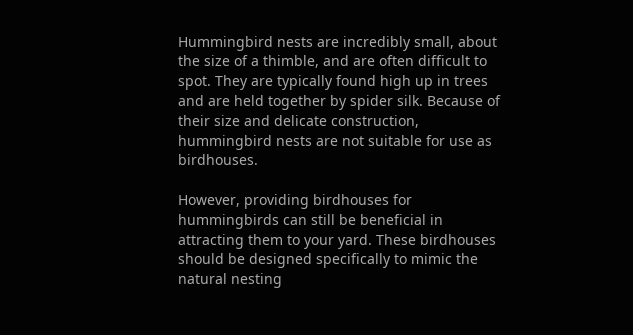Hummingbird nests are incredibly small, about the size of a thimble, and are often difficult to spot. They are typically found high up in trees and are held together by spider silk. Because of their size and delicate construction, hummingbird nests are not suitable for use as birdhouses.

However, providing birdhouses for hummingbirds can still be beneficial in attracting them to your yard. These birdhouses should be designed specifically to mimic the natural nesting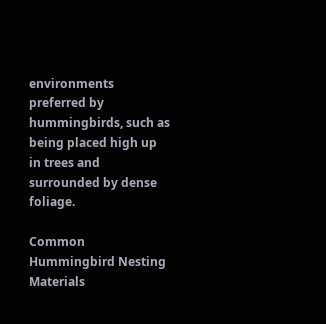environments preferred by hummingbirds, such as being placed high up in trees and surrounded by dense foliage.

Common Hummingbird Nesting Materials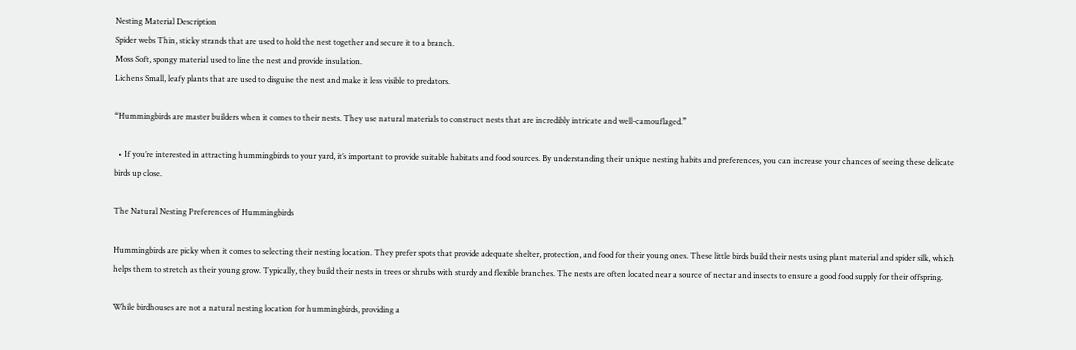Nesting Material Description
Spider webs Thin, sticky strands that are used to hold the nest together and secure it to a branch.
Moss Soft, spongy material used to line the nest and provide insulation.
Lichens Small, leafy plants that are used to disguise the nest and make it less visible to predators.

“Hummingbirds are master builders when it comes to their nests. They use natural materials to construct nests that are incredibly intricate and well-camouflaged.”

  • If you’re interested in attracting hummingbirds to your yard, it’s important to provide suitable habitats and food sources. By understanding their unique nesting habits and preferences, you can increase your chances of seeing these delicate birds up close.

The Natural Nesting Preferences of Hummingbirds

Hummingbirds are picky when it comes to selecting their nesting location. They prefer spots that provide adequate shelter, protection, and food for their young ones. These little birds build their nests using plant material and spider silk, which helps them to stretch as their young grow. Typically, they build their nests in trees or shrubs with sturdy and flexible branches. The nests are often located near a source of nectar and insects to ensure a good food supply for their offspring.

While birdhouses are not a natural nesting location for hummingbirds, providing a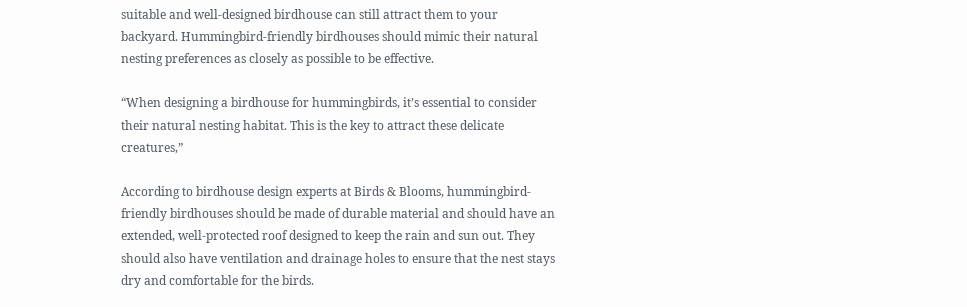suitable and well-designed birdhouse can still attract them to your backyard. Hummingbird-friendly birdhouses should mimic their natural nesting preferences as closely as possible to be effective.

“When designing a birdhouse for hummingbirds, it’s essential to consider their natural nesting habitat. This is the key to attract these delicate creatures,”

According to birdhouse design experts at Birds & Blooms, hummingbird-friendly birdhouses should be made of durable material and should have an extended, well-protected roof designed to keep the rain and sun out. They should also have ventilation and drainage holes to ensure that the nest stays dry and comfortable for the birds.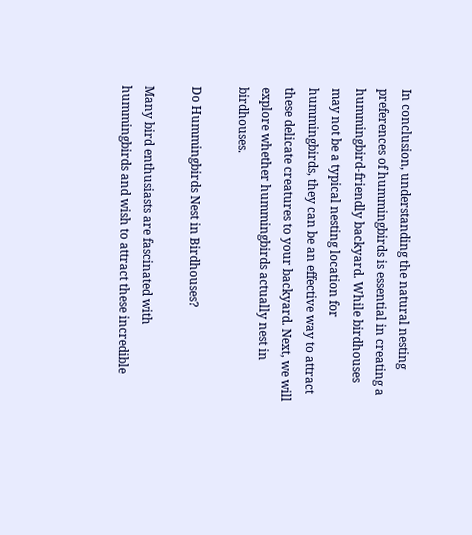In conclusion, understanding the natural nesting preferences of hummingbirds is essential in creating a hummingbird-friendly backyard. While birdhouses may not be a typical nesting location for hummingbirds, they can be an effective way to attract these delicate creatures to your backyard. Next, we will explore whether hummingbirds actually nest in birdhouses.

Do Hummingbirds Nest in Birdhouses?

Many bird enthusiasts are fascinated with hummingbirds and wish to attract these incredible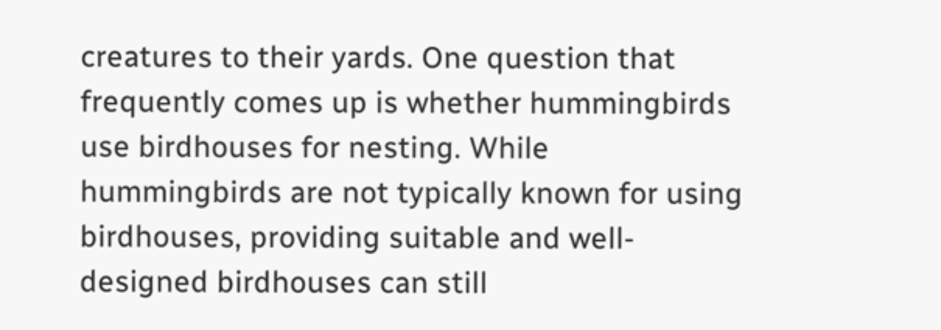creatures to their yards. One question that frequently comes up is whether hummingbirds use birdhouses for nesting. While hummingbirds are not typically known for using birdhouses, providing suitable and well-designed birdhouses can still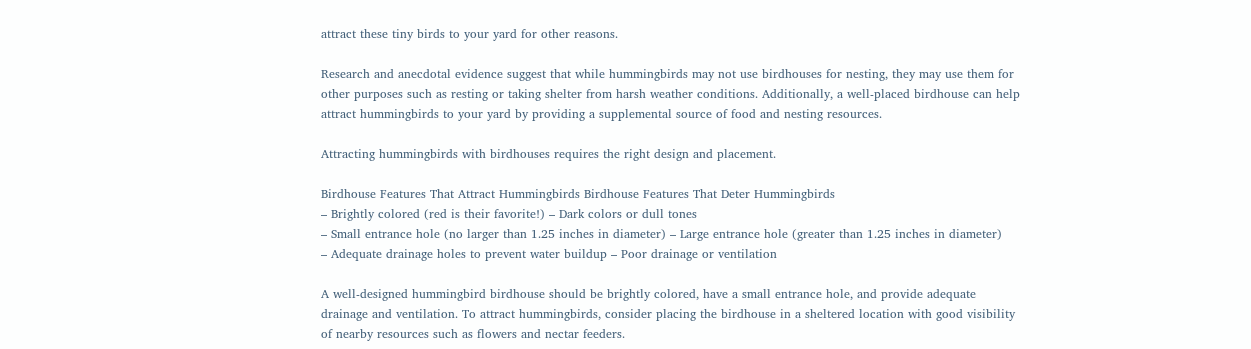attract these tiny birds to your yard for other reasons.

Research and anecdotal evidence suggest that while hummingbirds may not use birdhouses for nesting, they may use them for other purposes such as resting or taking shelter from harsh weather conditions. Additionally, a well-placed birdhouse can help attract hummingbirds to your yard by providing a supplemental source of food and nesting resources.

Attracting hummingbirds with birdhouses requires the right design and placement.

Birdhouse Features That Attract Hummingbirds Birdhouse Features That Deter Hummingbirds
– Brightly colored (red is their favorite!) – Dark colors or dull tones
– Small entrance hole (no larger than 1.25 inches in diameter) – Large entrance hole (greater than 1.25 inches in diameter)
– Adequate drainage holes to prevent water buildup – Poor drainage or ventilation

A well-designed hummingbird birdhouse should be brightly colored, have a small entrance hole, and provide adequate drainage and ventilation. To attract hummingbirds, consider placing the birdhouse in a sheltered location with good visibility of nearby resources such as flowers and nectar feeders.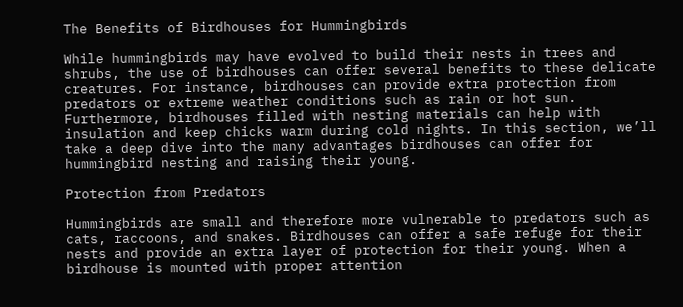The Benefits of Birdhouses for Hummingbirds

While hummingbirds may have evolved to build their nests in trees and shrubs, the use of birdhouses can offer several benefits to these delicate creatures. For instance, birdhouses can provide extra protection from predators or extreme weather conditions such as rain or hot sun. Furthermore, birdhouses filled with nesting materials can help with insulation and keep chicks warm during cold nights. In this section, we’ll take a deep dive into the many advantages birdhouses can offer for hummingbird nesting and raising their young.

Protection from Predators

Hummingbirds are small and therefore more vulnerable to predators such as cats, raccoons, and snakes. Birdhouses can offer a safe refuge for their nests and provide an extra layer of protection for their young. When a birdhouse is mounted with proper attention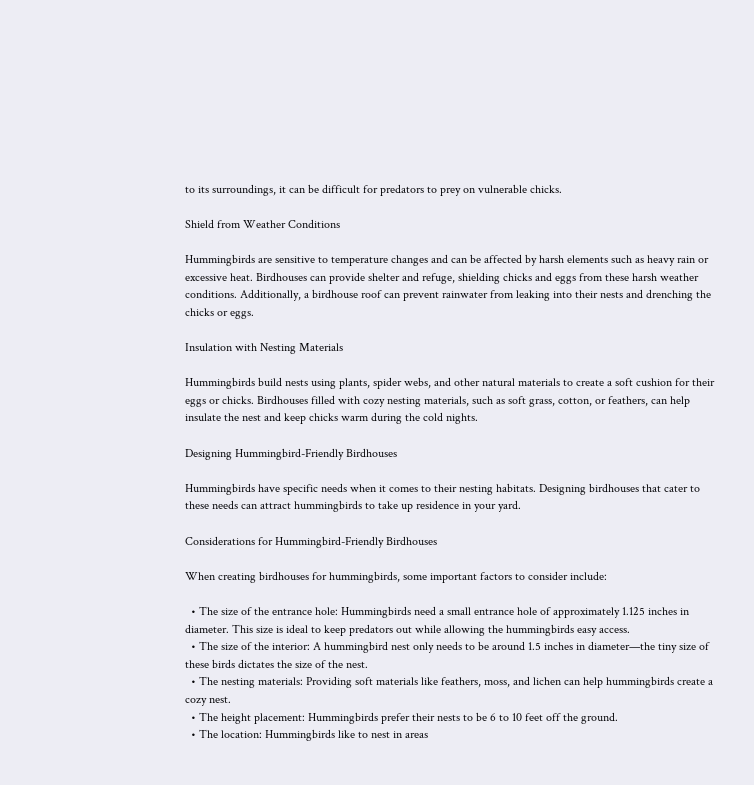to its surroundings, it can be difficult for predators to prey on vulnerable chicks.

Shield from Weather Conditions

Hummingbirds are sensitive to temperature changes and can be affected by harsh elements such as heavy rain or excessive heat. Birdhouses can provide shelter and refuge, shielding chicks and eggs from these harsh weather conditions. Additionally, a birdhouse roof can prevent rainwater from leaking into their nests and drenching the chicks or eggs.

Insulation with Nesting Materials

Hummingbirds build nests using plants, spider webs, and other natural materials to create a soft cushion for their eggs or chicks. Birdhouses filled with cozy nesting materials, such as soft grass, cotton, or feathers, can help insulate the nest and keep chicks warm during the cold nights.

Designing Hummingbird-Friendly Birdhouses

Hummingbirds have specific needs when it comes to their nesting habitats. Designing birdhouses that cater to these needs can attract hummingbirds to take up residence in your yard.

Considerations for Hummingbird-Friendly Birdhouses

When creating birdhouses for hummingbirds, some important factors to consider include:

  • The size of the entrance hole: Hummingbirds need a small entrance hole of approximately 1.125 inches in diameter. This size is ideal to keep predators out while allowing the hummingbirds easy access.
  • The size of the interior: A hummingbird nest only needs to be around 1.5 inches in diameter—the tiny size of these birds dictates the size of the nest.
  • The nesting materials: Providing soft materials like feathers, moss, and lichen can help hummingbirds create a cozy nest.
  • The height placement: Hummingbirds prefer their nests to be 6 to 10 feet off the ground.
  • The location: Hummingbirds like to nest in areas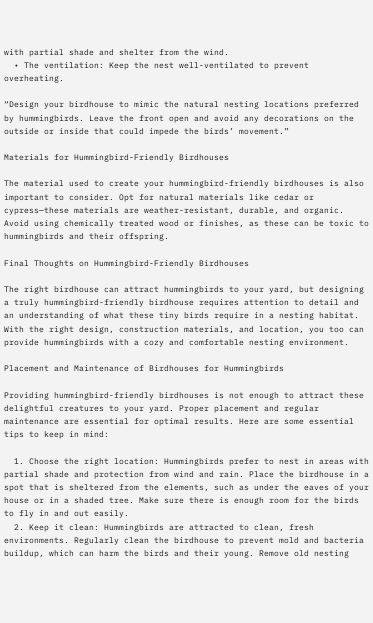with partial shade and shelter from the wind.
  • The ventilation: Keep the nest well-ventilated to prevent overheating.

“Design your birdhouse to mimic the natural nesting locations preferred by hummingbirds. Leave the front open and avoid any decorations on the outside or inside that could impede the birds’ movement.”

Materials for Hummingbird-Friendly Birdhouses

The material used to create your hummingbird-friendly birdhouses is also important to consider. Opt for natural materials like cedar or cypress—these materials are weather-resistant, durable, and organic. Avoid using chemically treated wood or finishes, as these can be toxic to hummingbirds and their offspring.

Final Thoughts on Hummingbird-Friendly Birdhouses

The right birdhouse can attract hummingbirds to your yard, but designing a truly hummingbird-friendly birdhouse requires attention to detail and an understanding of what these tiny birds require in a nesting habitat. With the right design, construction materials, and location, you too can provide hummingbirds with a cozy and comfortable nesting environment.

Placement and Maintenance of Birdhouses for Hummingbirds

Providing hummingbird-friendly birdhouses is not enough to attract these delightful creatures to your yard. Proper placement and regular maintenance are essential for optimal results. Here are some essential tips to keep in mind:

  1. Choose the right location: Hummingbirds prefer to nest in areas with partial shade and protection from wind and rain. Place the birdhouse in a spot that is sheltered from the elements, such as under the eaves of your house or in a shaded tree. Make sure there is enough room for the birds to fly in and out easily.
  2. Keep it clean: Hummingbirds are attracted to clean, fresh environments. Regularly clean the birdhouse to prevent mold and bacteria buildup, which can harm the birds and their young. Remove old nesting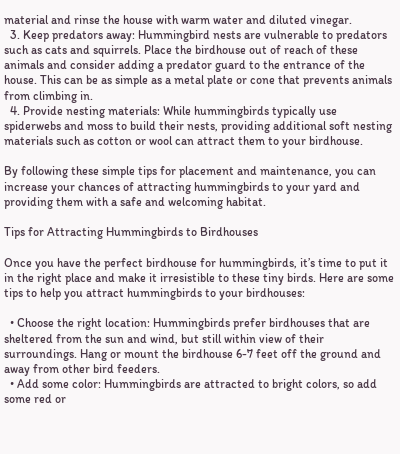material and rinse the house with warm water and diluted vinegar.
  3. Keep predators away: Hummingbird nests are vulnerable to predators such as cats and squirrels. Place the birdhouse out of reach of these animals and consider adding a predator guard to the entrance of the house. This can be as simple as a metal plate or cone that prevents animals from climbing in.
  4. Provide nesting materials: While hummingbirds typically use spiderwebs and moss to build their nests, providing additional soft nesting materials such as cotton or wool can attract them to your birdhouse.

By following these simple tips for placement and maintenance, you can increase your chances of attracting hummingbirds to your yard and providing them with a safe and welcoming habitat.

Tips for Attracting Hummingbirds to Birdhouses

Once you have the perfect birdhouse for hummingbirds, it’s time to put it in the right place and make it irresistible to these tiny birds. Here are some tips to help you attract hummingbirds to your birdhouses:

  • Choose the right location: Hummingbirds prefer birdhouses that are sheltered from the sun and wind, but still within view of their surroundings. Hang or mount the birdhouse 6-7 feet off the ground and away from other bird feeders.
  • Add some color: Hummingbirds are attracted to bright colors, so add some red or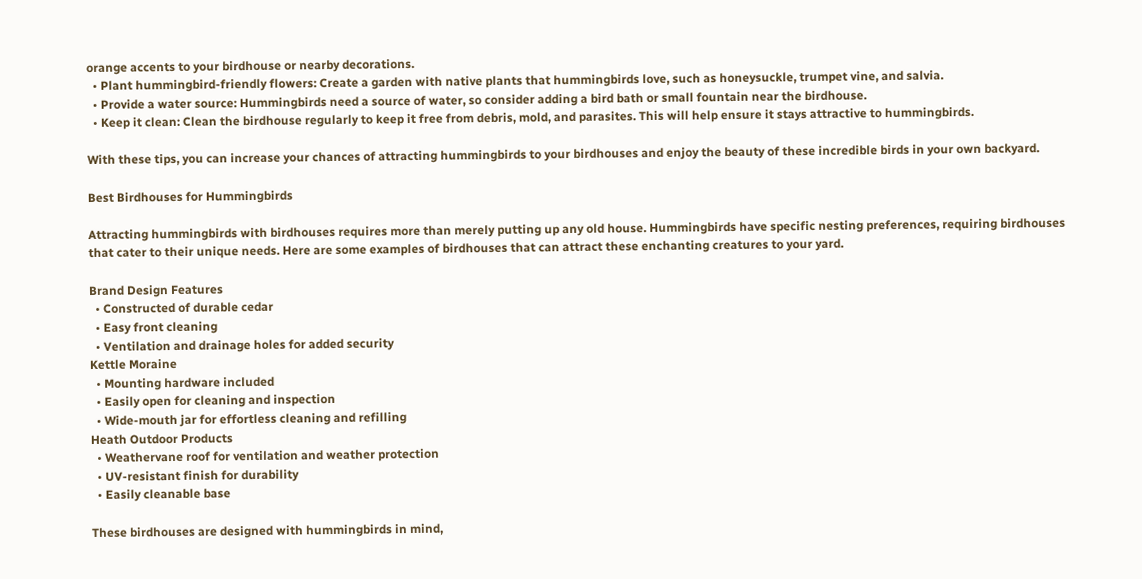orange accents to your birdhouse or nearby decorations.
  • Plant hummingbird-friendly flowers: Create a garden with native plants that hummingbirds love, such as honeysuckle, trumpet vine, and salvia.
  • Provide a water source: Hummingbirds need a source of water, so consider adding a bird bath or small fountain near the birdhouse.
  • Keep it clean: Clean the birdhouse regularly to keep it free from debris, mold, and parasites. This will help ensure it stays attractive to hummingbirds.

With these tips, you can increase your chances of attracting hummingbirds to your birdhouses and enjoy the beauty of these incredible birds in your own backyard.

Best Birdhouses for Hummingbirds

Attracting hummingbirds with birdhouses requires more than merely putting up any old house. Hummingbirds have specific nesting preferences, requiring birdhouses that cater to their unique needs. Here are some examples of birdhouses that can attract these enchanting creatures to your yard.

Brand Design Features
  • Constructed of durable cedar
  • Easy front cleaning
  • Ventilation and drainage holes for added security
Kettle Moraine
  • Mounting hardware included
  • Easily open for cleaning and inspection
  • Wide-mouth jar for effortless cleaning and refilling
Heath Outdoor Products
  • Weathervane roof for ventilation and weather protection
  • UV-resistant finish for durability
  • Easily cleanable base

These birdhouses are designed with hummingbirds in mind,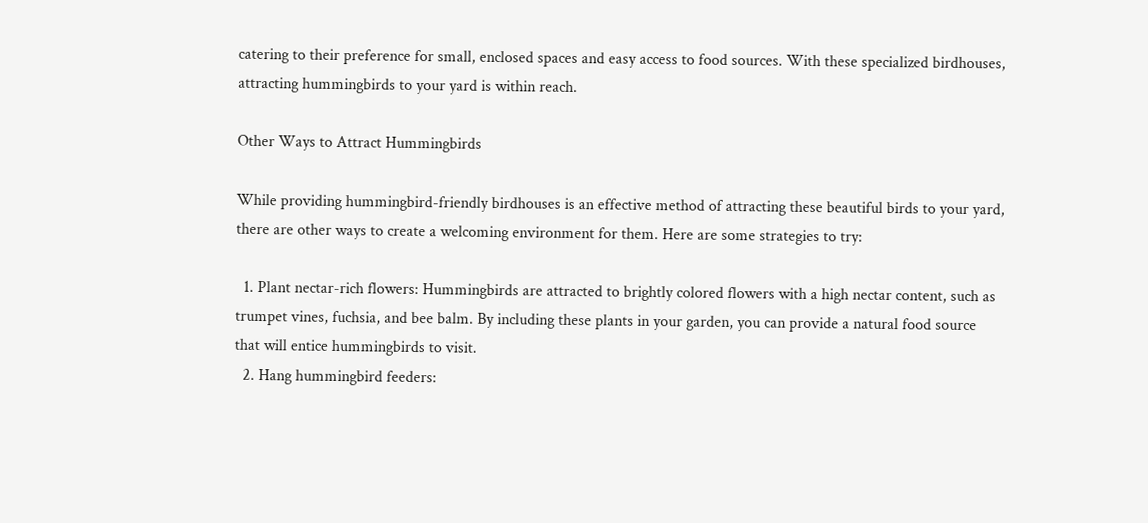catering to their preference for small, enclosed spaces and easy access to food sources. With these specialized birdhouses, attracting hummingbirds to your yard is within reach.

Other Ways to Attract Hummingbirds

While providing hummingbird-friendly birdhouses is an effective method of attracting these beautiful birds to your yard, there are other ways to create a welcoming environment for them. Here are some strategies to try:

  1. Plant nectar-rich flowers: Hummingbirds are attracted to brightly colored flowers with a high nectar content, such as trumpet vines, fuchsia, and bee balm. By including these plants in your garden, you can provide a natural food source that will entice hummingbirds to visit.
  2. Hang hummingbird feeders: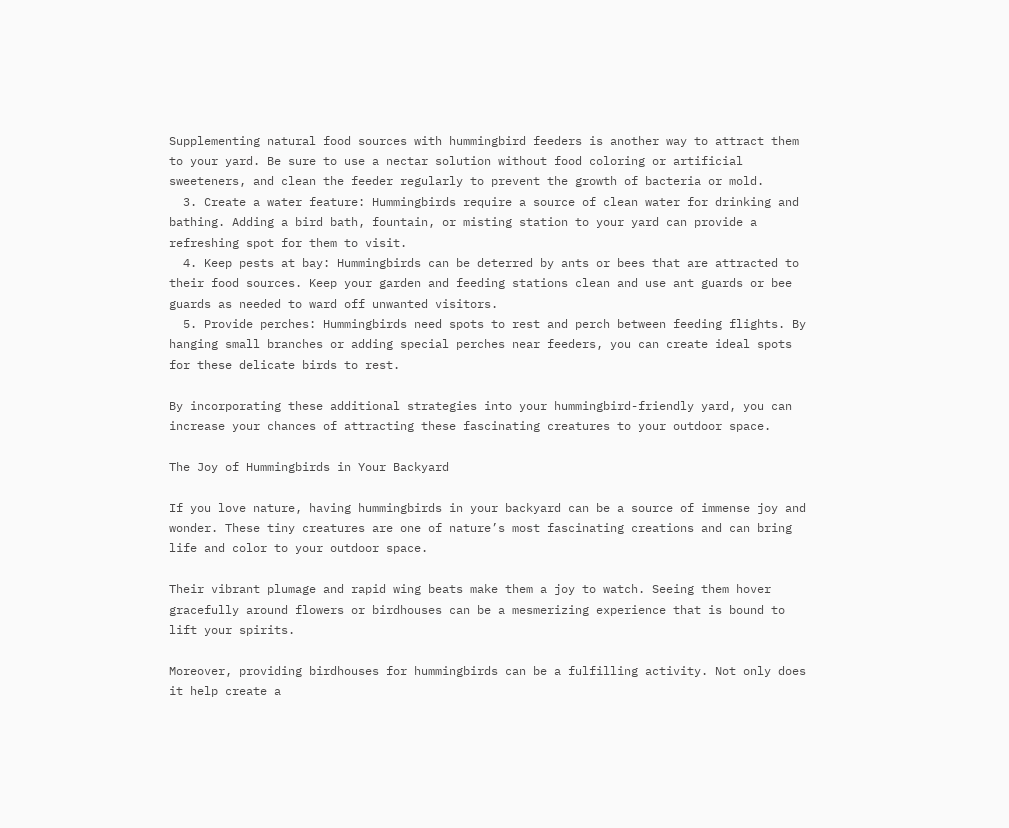Supplementing natural food sources with hummingbird feeders is another way to attract them to your yard. Be sure to use a nectar solution without food coloring or artificial sweeteners, and clean the feeder regularly to prevent the growth of bacteria or mold.
  3. Create a water feature: Hummingbirds require a source of clean water for drinking and bathing. Adding a bird bath, fountain, or misting station to your yard can provide a refreshing spot for them to visit.
  4. Keep pests at bay: Hummingbirds can be deterred by ants or bees that are attracted to their food sources. Keep your garden and feeding stations clean and use ant guards or bee guards as needed to ward off unwanted visitors.
  5. Provide perches: Hummingbirds need spots to rest and perch between feeding flights. By hanging small branches or adding special perches near feeders, you can create ideal spots for these delicate birds to rest.

By incorporating these additional strategies into your hummingbird-friendly yard, you can increase your chances of attracting these fascinating creatures to your outdoor space.

The Joy of Hummingbirds in Your Backyard

If you love nature, having hummingbirds in your backyard can be a source of immense joy and wonder. These tiny creatures are one of nature’s most fascinating creations and can bring life and color to your outdoor space.

Their vibrant plumage and rapid wing beats make them a joy to watch. Seeing them hover gracefully around flowers or birdhouses can be a mesmerizing experience that is bound to lift your spirits.

Moreover, providing birdhouses for hummingbirds can be a fulfilling activity. Not only does it help create a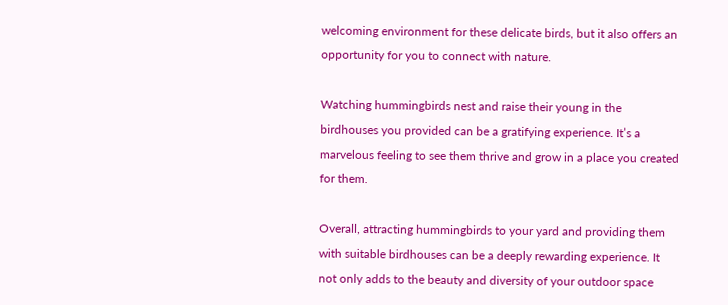welcoming environment for these delicate birds, but it also offers an opportunity for you to connect with nature.

Watching hummingbirds nest and raise their young in the birdhouses you provided can be a gratifying experience. It’s a marvelous feeling to see them thrive and grow in a place you created for them.

Overall, attracting hummingbirds to your yard and providing them with suitable birdhouses can be a deeply rewarding experience. It not only adds to the beauty and diversity of your outdoor space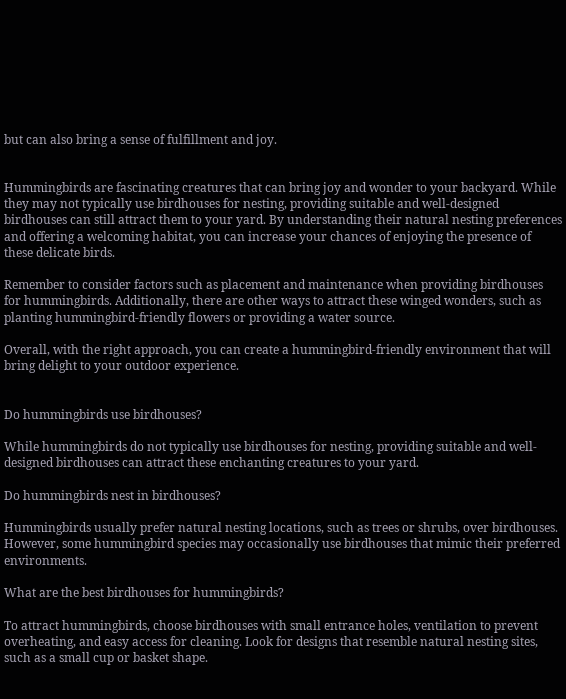but can also bring a sense of fulfillment and joy.


Hummingbirds are fascinating creatures that can bring joy and wonder to your backyard. While they may not typically use birdhouses for nesting, providing suitable and well-designed birdhouses can still attract them to your yard. By understanding their natural nesting preferences and offering a welcoming habitat, you can increase your chances of enjoying the presence of these delicate birds.

Remember to consider factors such as placement and maintenance when providing birdhouses for hummingbirds. Additionally, there are other ways to attract these winged wonders, such as planting hummingbird-friendly flowers or providing a water source.

Overall, with the right approach, you can create a hummingbird-friendly environment that will bring delight to your outdoor experience.


Do hummingbirds use birdhouses?

While hummingbirds do not typically use birdhouses for nesting, providing suitable and well-designed birdhouses can attract these enchanting creatures to your yard.

Do hummingbirds nest in birdhouses?

Hummingbirds usually prefer natural nesting locations, such as trees or shrubs, over birdhouses. However, some hummingbird species may occasionally use birdhouses that mimic their preferred environments.

What are the best birdhouses for hummingbirds?

To attract hummingbirds, choose birdhouses with small entrance holes, ventilation to prevent overheating, and easy access for cleaning. Look for designs that resemble natural nesting sites, such as a small cup or basket shape.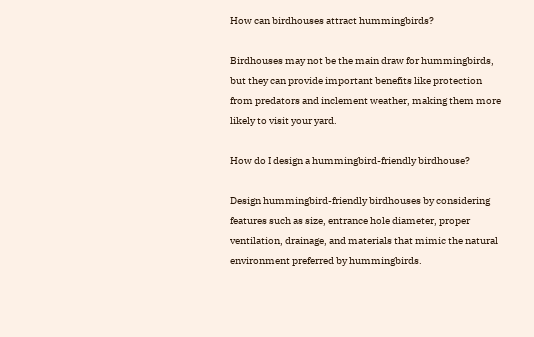How can birdhouses attract hummingbirds?

Birdhouses may not be the main draw for hummingbirds, but they can provide important benefits like protection from predators and inclement weather, making them more likely to visit your yard.

How do I design a hummingbird-friendly birdhouse?

Design hummingbird-friendly birdhouses by considering features such as size, entrance hole diameter, proper ventilation, drainage, and materials that mimic the natural environment preferred by hummingbirds.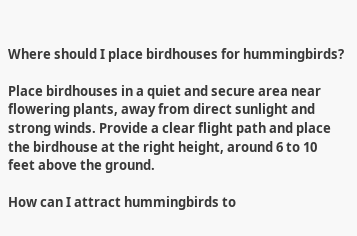Where should I place birdhouses for hummingbirds?

Place birdhouses in a quiet and secure area near flowering plants, away from direct sunlight and strong winds. Provide a clear flight path and place the birdhouse at the right height, around 6 to 10 feet above the ground.

How can I attract hummingbirds to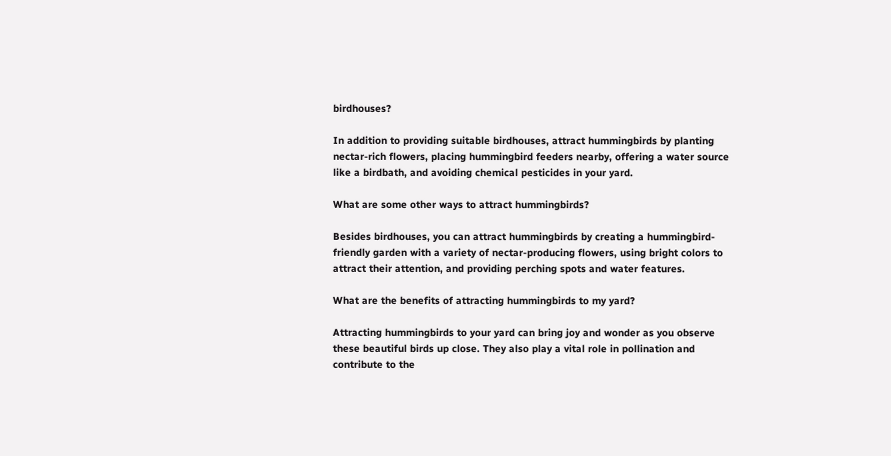birdhouses?

In addition to providing suitable birdhouses, attract hummingbirds by planting nectar-rich flowers, placing hummingbird feeders nearby, offering a water source like a birdbath, and avoiding chemical pesticides in your yard.

What are some other ways to attract hummingbirds?

Besides birdhouses, you can attract hummingbirds by creating a hummingbird-friendly garden with a variety of nectar-producing flowers, using bright colors to attract their attention, and providing perching spots and water features.

What are the benefits of attracting hummingbirds to my yard?

Attracting hummingbirds to your yard can bring joy and wonder as you observe these beautiful birds up close. They also play a vital role in pollination and contribute to the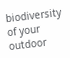biodiversity of your outdoor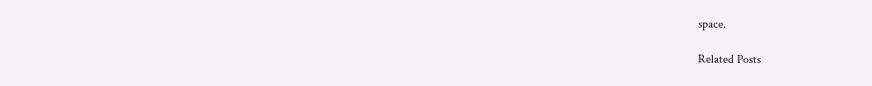space.

Related Posts